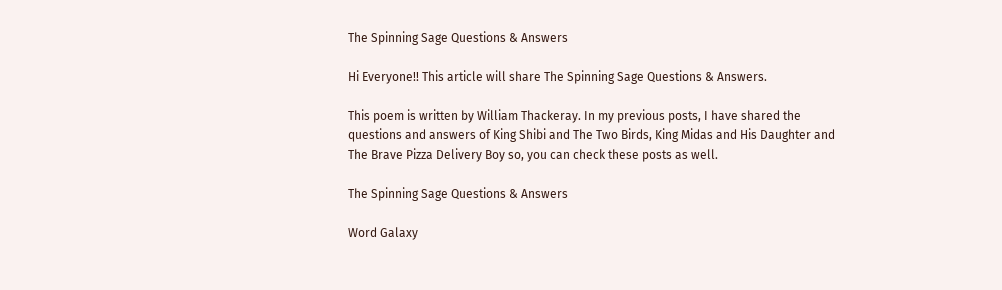The Spinning Sage Questions & Answers

Hi Everyone!! This article will share The Spinning Sage Questions & Answers.

This poem is written by William Thackeray. In my previous posts, I have shared the questions and answers of King Shibi and The Two Birds, King Midas and His Daughter and The Brave Pizza Delivery Boy so, you can check these posts as well.

The Spinning Sage Questions & Answers

Word Galaxy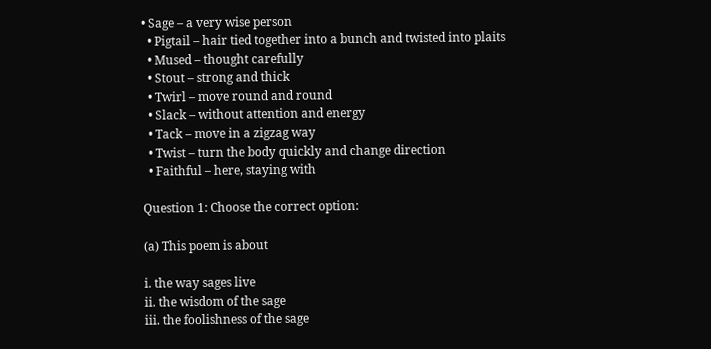• Sage – a very wise person
  • Pigtail – hair tied together into a bunch and twisted into plaits
  • Mused – thought carefully
  • Stout – strong and thick
  • Twirl – move round and round
  • Slack – without attention and energy
  • Tack – move in a zigzag way
  • Twist – turn the body quickly and change direction
  • Faithful – here, staying with

Question 1: Choose the correct option:

(a) This poem is about

i. the way sages live
ii. the wisdom of the sage
iii. the foolishness of the sage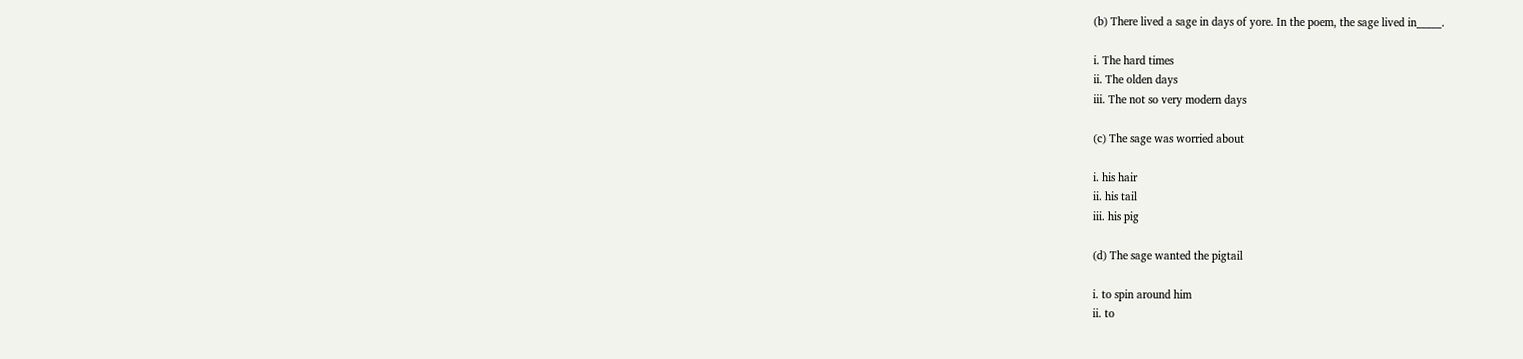(b) There lived a sage in days of yore. In the poem, the sage lived in_____.

i. The hard times
ii. The olden days
iii. The not so very modern days

(c) The sage was worried about

i. his hair
ii. his tail
iii. his pig

(d) The sage wanted the pigtail

i. to spin around him
ii. to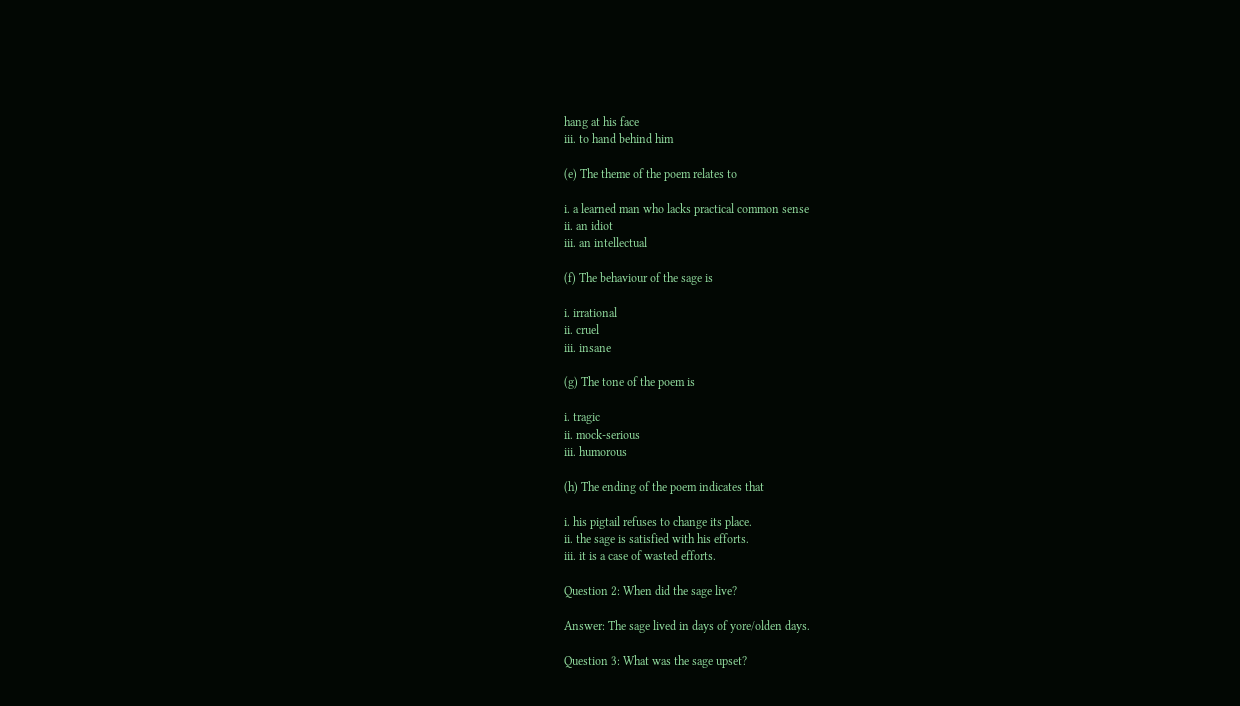hang at his face
iii. to hand behind him

(e) The theme of the poem relates to

i. a learned man who lacks practical common sense
ii. an idiot
iii. an intellectual

(f) The behaviour of the sage is

i. irrational
ii. cruel
iii. insane

(g) The tone of the poem is

i. tragic
ii. mock-serious
iii. humorous

(h) The ending of the poem indicates that

i. his pigtail refuses to change its place.
ii. the sage is satisfied with his efforts.
iii. it is a case of wasted efforts.

Question 2: When did the sage live?

Answer: The sage lived in days of yore/olden days.

Question 3: What was the sage upset?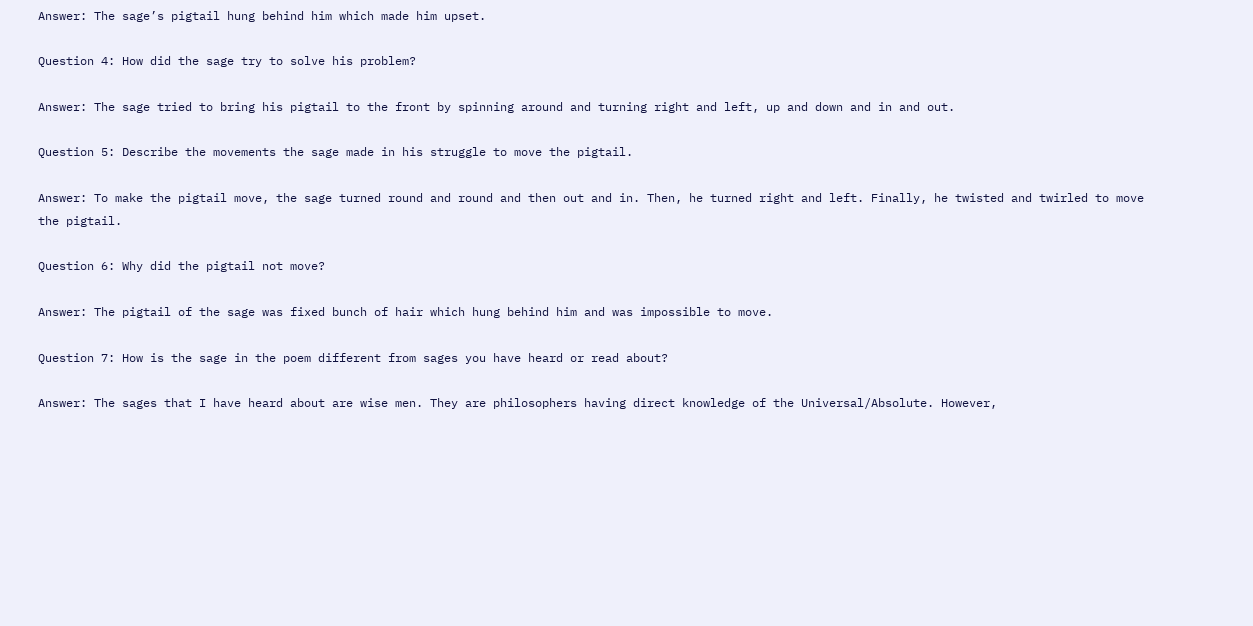Answer: The sage’s pigtail hung behind him which made him upset.

Question 4: How did the sage try to solve his problem?

Answer: The sage tried to bring his pigtail to the front by spinning around and turning right and left, up and down and in and out.

Question 5: Describe the movements the sage made in his struggle to move the pigtail.

Answer: To make the pigtail move, the sage turned round and round and then out and in. Then, he turned right and left. Finally, he twisted and twirled to move the pigtail.

Question 6: Why did the pigtail not move?

Answer: The pigtail of the sage was fixed bunch of hair which hung behind him and was impossible to move.

Question 7: How is the sage in the poem different from sages you have heard or read about?

Answer: The sages that I have heard about are wise men. They are philosophers having direct knowledge of the Universal/Absolute. However,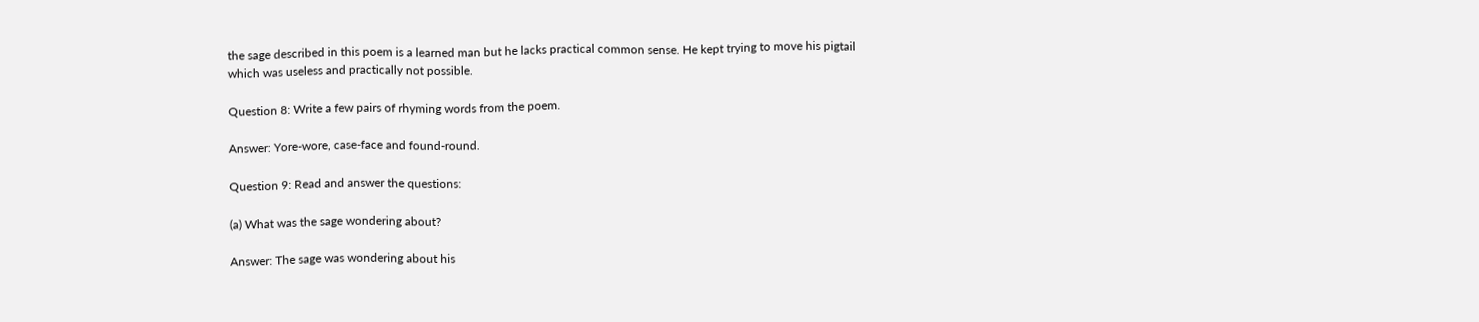the sage described in this poem is a learned man but he lacks practical common sense. He kept trying to move his pigtail which was useless and practically not possible.

Question 8: Write a few pairs of rhyming words from the poem.

Answer: Yore-wore, case-face and found-round.

Question 9: Read and answer the questions:

(a) What was the sage wondering about?

Answer: The sage was wondering about his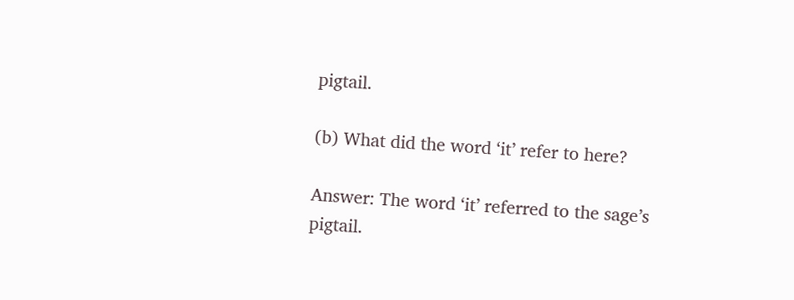pigtail.

(b) What did the word ‘it’ refer to here?

Answer: The word ‘it’ referred to the sage’s pigtail.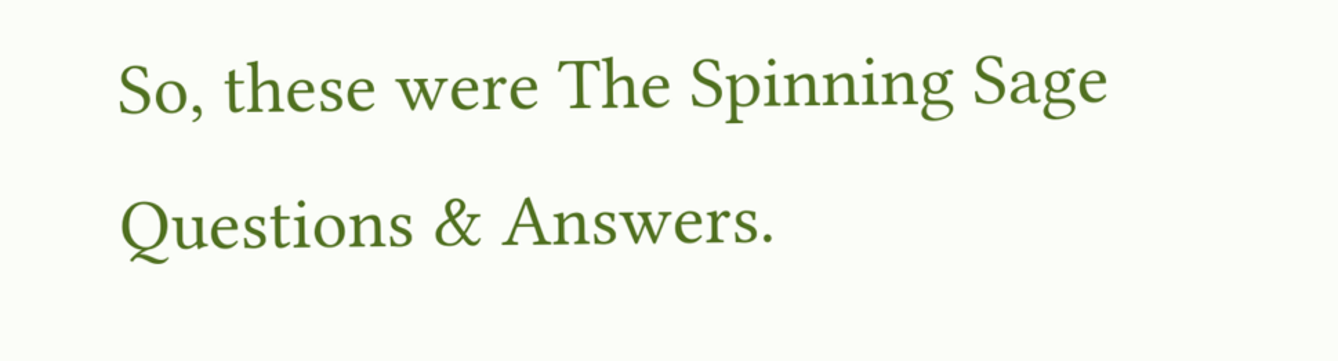So, these were The Spinning Sage Questions & Answers.